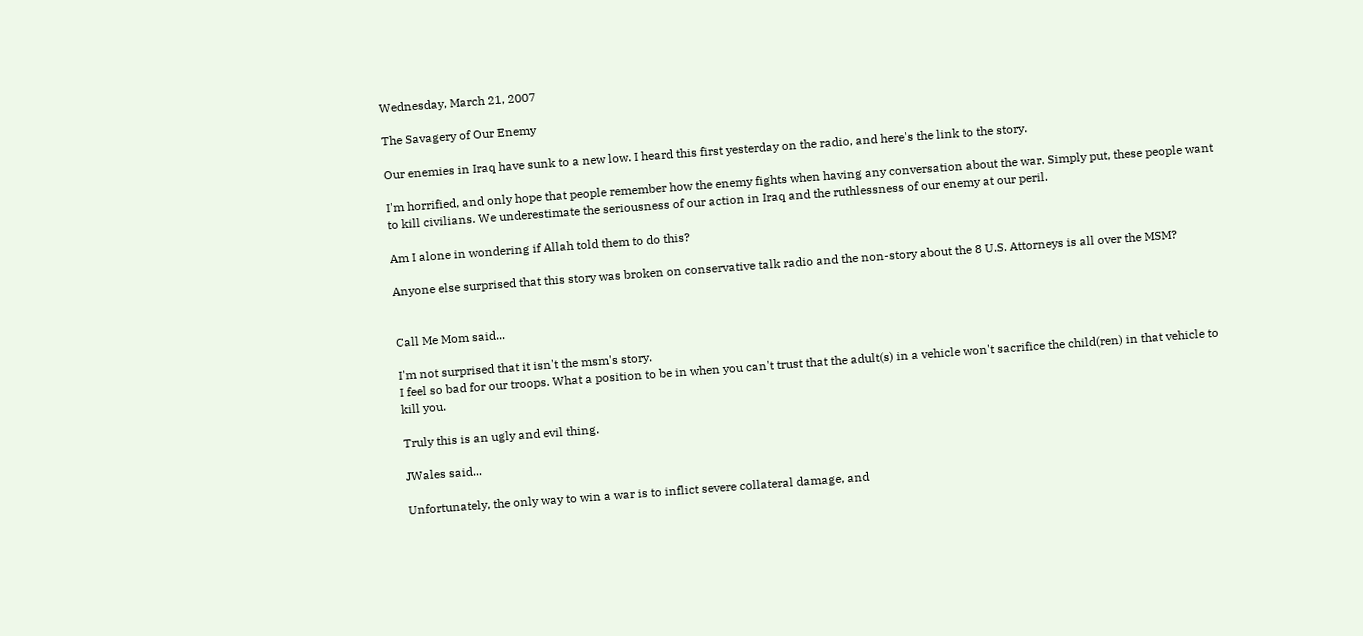Wednesday, March 21, 2007

The Savagery of Our Enemy

Our enemies in Iraq have sunk to a new low. I heard this first yesterday on the radio, and here's the link to the story.

I'm horrified, and only hope that people remember how the enemy fights when having any conversation about the war. Simply put, these people want to kill civilians. We underestimate the seriousness of our action in Iraq and the ruthlessness of our enemy at our peril.

Am I alone in wondering if Allah told them to do this?

Anyone else surprised that this story was broken on conservative talk radio and the non-story about the 8 U.S. Attorneys is all over the MSM?


Call Me Mom said...

I'm not surprised that it isn't the msm's story.
I feel so bad for our troops. What a position to be in when you can't trust that the adult(s) in a vehicle won't sacrifice the child(ren) in that vehicle to kill you.

Truly this is an ugly and evil thing.

JWales said...

Unfortunately, the only way to win a war is to inflict severe collateral damage, and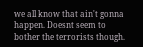we all know that ain't gonna happen. Doesnt seem to bother the terrorists though.